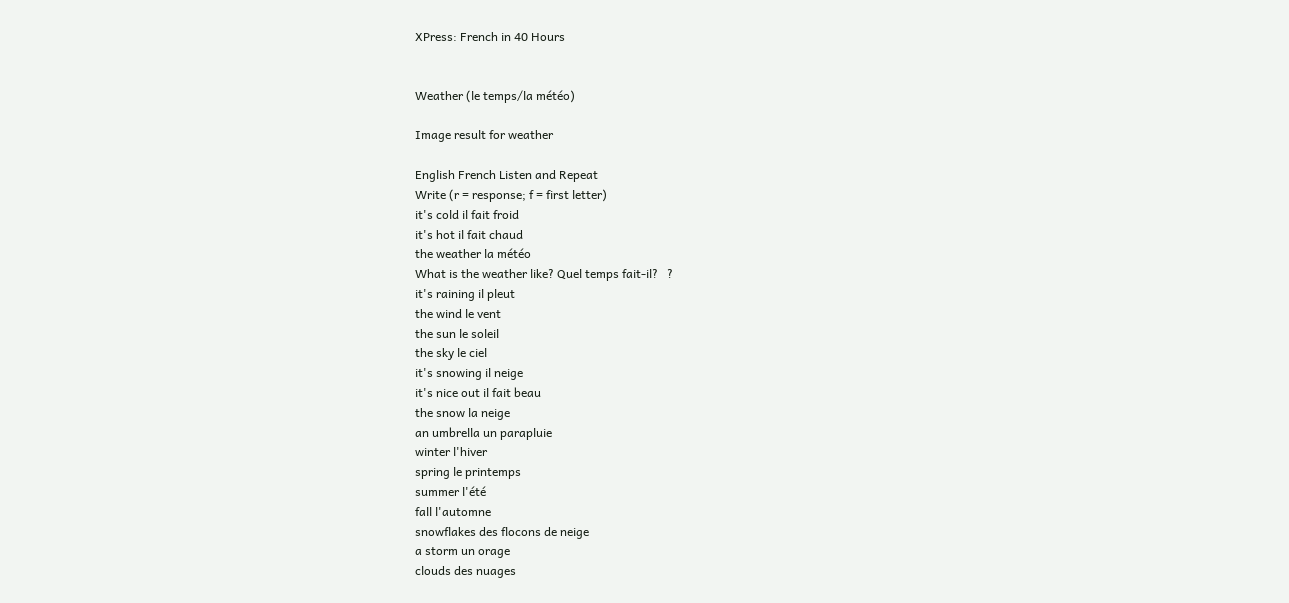XPress: French in 40 Hours


Weather (le temps/la météo)

Image result for weather

English French Listen and Repeat
Write (r = response; f = first letter)
it's cold il fait froid
it's hot il fait chaud
the weather la météo
What is the weather like? Quel temps fait-il?   ?
it's raining il pleut
the wind le vent
the sun le soleil
the sky le ciel
it's snowing il neige
it's nice out il fait beau
the snow la neige
an umbrella un parapluie
winter l'hiver
spring le printemps
summer l'été
fall l'automne
snowflakes des flocons de neige
a storm un orage
clouds des nuages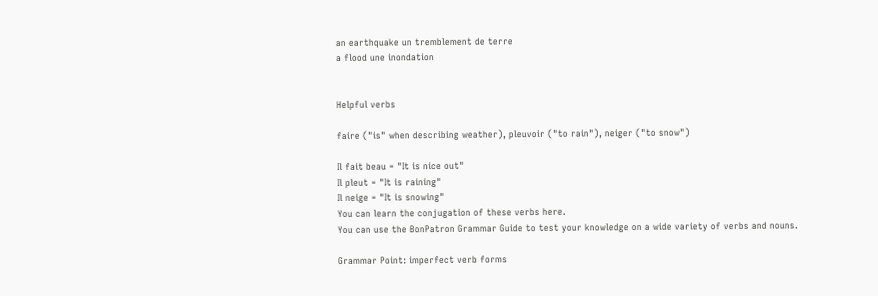an earthquake un tremblement de terre
a flood une inondation


Helpful verbs

faire ("is" when describing weather), pleuvoir ("to rain"), neiger ("to snow")

Il fait beau = "It is nice out"
Il pleut = "It is raining"
Il neige = "It is snowing"
You can learn the conjugation of these verbs here.
You can use the BonPatron Grammar Guide to test your knowledge on a wide variety of verbs and nouns.

Grammar Point: imperfect verb forms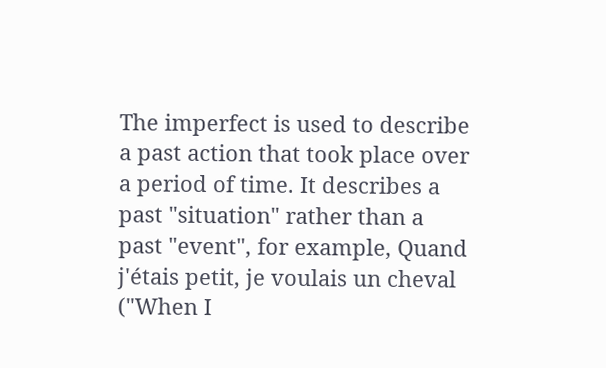The imperfect is used to describe a past action that took place over a period of time. It describes a past "situation" rather than a past "event", for example, Quand j'étais petit, je voulais un cheval ("When I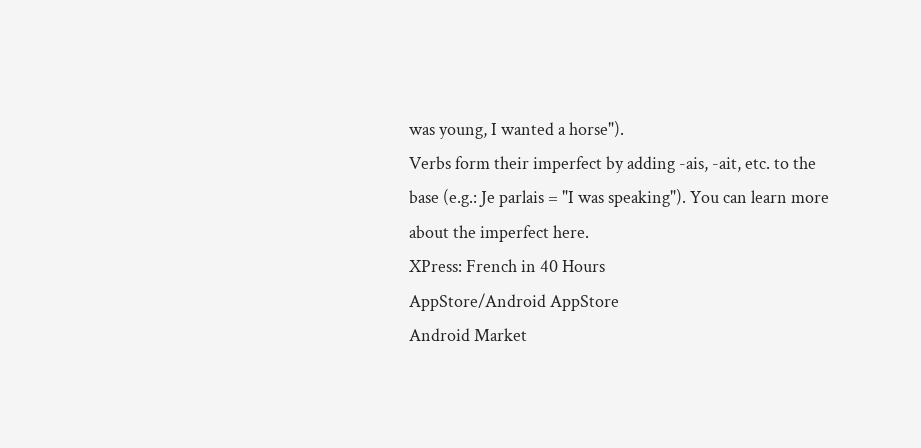was young, I wanted a horse").
Verbs form their imperfect by adding -ais, -ait, etc. to the base (e.g.: Je parlais = "I was speaking"). You can learn more about the imperfect here.
XPress: French in 40 Hours
AppStore/Android AppStore
Android Market